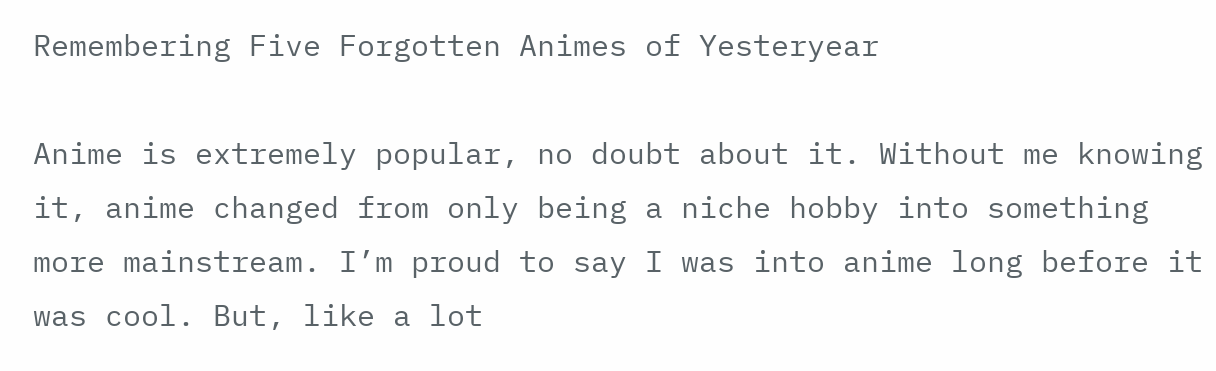Remembering Five Forgotten Animes of Yesteryear

Anime is extremely popular, no doubt about it. Without me knowing it, anime changed from only being a niche hobby into something more mainstream. I’m proud to say I was into anime long before it was cool. But, like a lot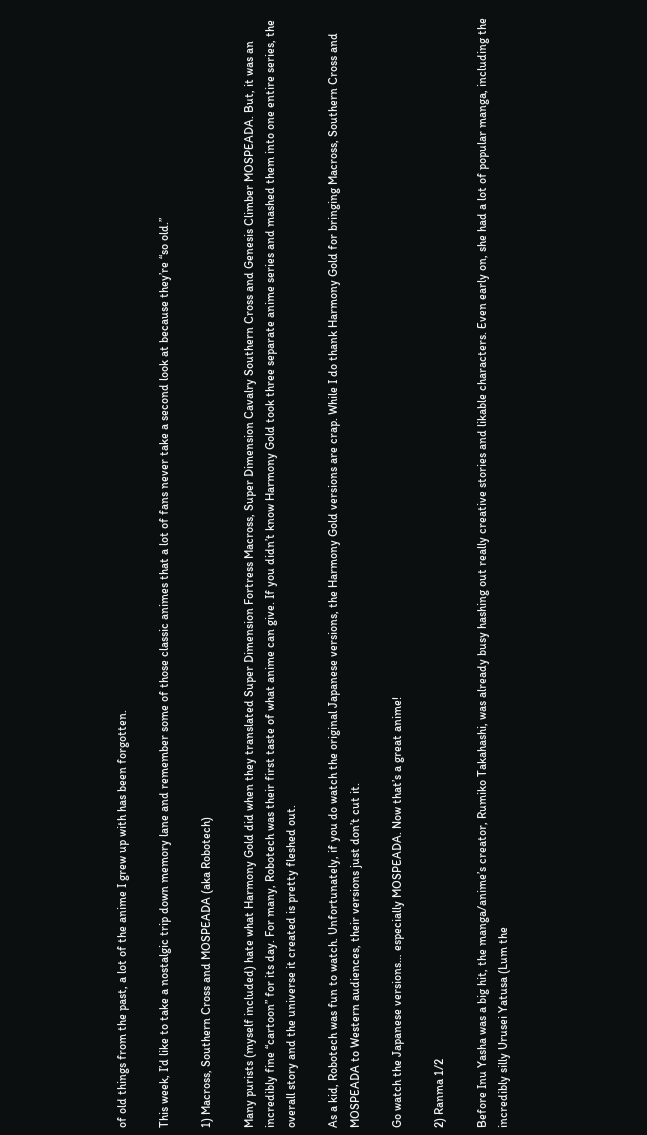of old things from the past, a lot of the anime I grew up with has been forgotten.

This week, I’d like to take a nostalgic trip down memory lane and remember some of those classic animes that a lot of fans never take a second look at because they’re “so old.”

1) Macross, Southern Cross and MOSPEADA (aka Robotech)

Many purists (myself included) hate what Harmony Gold did when they translated Super Dimension Fortress Macross, Super Dimension Cavalry Southern Cross and Genesis Climber MOSPEADA. But, it was an incredibly fine “cartoon” for its day. For many, Robotech was their first taste of what anime can give. If you didn’t know Harmony Gold took three separate anime series and mashed them into one entire series, the overall story and the universe it created is pretty fleshed out.

As a kid, Robotech was fun to watch. Unfortunately, if you do watch the original Japanese versions, the Harmony Gold versions are crap. While I do thank Harmony Gold for bringing Macross, Southern Cross and MOSPEADA to Western audiences, their versions just don’t cut it.

Go watch the Japanese versions… especially MOSPEADA. Now that’s a great anime!

2) Ranma 1/2

Before Inu Yasha was a big hit, the manga/anime’s creator, Rumiko Takahashi, was already busy hashing out really creative stories and likable characters. Even early on, she had a lot of popular manga, including the incredibly silly Urusei Yatusa (Lum the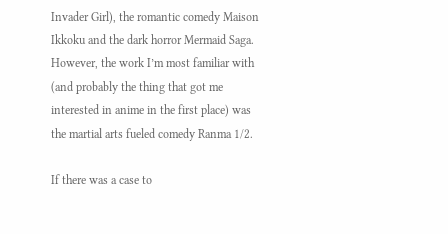Invader Girl), the romantic comedy Maison Ikkoku and the dark horror Mermaid Saga. However, the work I’m most familiar with (and probably the thing that got me interested in anime in the first place) was the martial arts fueled comedy Ranma 1/2.

If there was a case to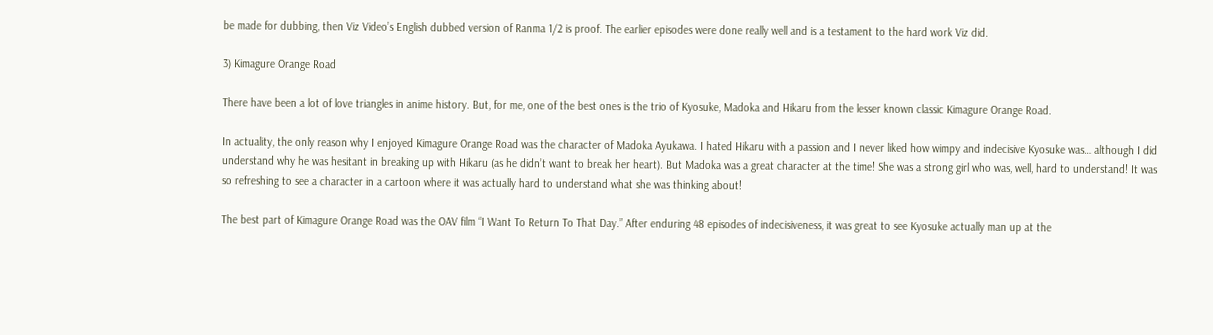be made for dubbing, then Viz Video’s English dubbed version of Ranma 1/2 is proof. The earlier episodes were done really well and is a testament to the hard work Viz did.

3) Kimagure Orange Road

There have been a lot of love triangles in anime history. But, for me, one of the best ones is the trio of Kyosuke, Madoka and Hikaru from the lesser known classic Kimagure Orange Road.

In actuality, the only reason why I enjoyed Kimagure Orange Road was the character of Madoka Ayukawa. I hated Hikaru with a passion and I never liked how wimpy and indecisive Kyosuke was… although I did understand why he was hesitant in breaking up with Hikaru (as he didn’t want to break her heart). But Madoka was a great character at the time! She was a strong girl who was, well, hard to understand! It was so refreshing to see a character in a cartoon where it was actually hard to understand what she was thinking about!

The best part of Kimagure Orange Road was the OAV film “I Want To Return To That Day.” After enduring 48 episodes of indecisiveness, it was great to see Kyosuke actually man up at the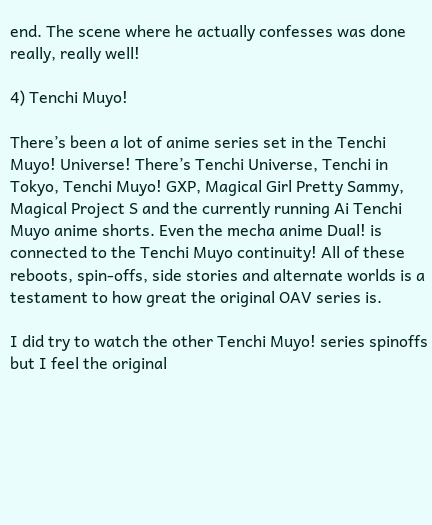end. The scene where he actually confesses was done really, really well!

4) Tenchi Muyo!

There’s been a lot of anime series set in the Tenchi Muyo! Universe! There’s Tenchi Universe, Tenchi in Tokyo, Tenchi Muyo! GXP, Magical Girl Pretty Sammy, Magical Project S and the currently running Ai Tenchi Muyo anime shorts. Even the mecha anime Dual! is connected to the Tenchi Muyo continuity! All of these reboots, spin-offs, side stories and alternate worlds is a testament to how great the original OAV series is.

I did try to watch the other Tenchi Muyo! series spinoffs but I feel the original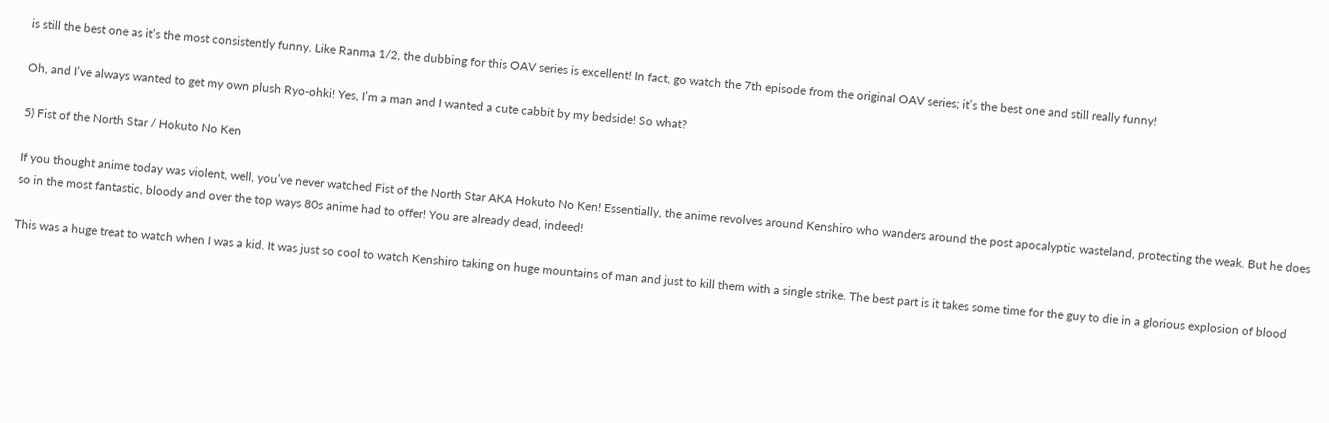is still the best one as it’s the most consistently funny. Like Ranma 1/2, the dubbing for this OAV series is excellent! In fact, go watch the 7th episode from the original OAV series; it’s the best one and still really funny!

Oh, and I’ve always wanted to get my own plush Ryo-ohki! Yes, I’m a man and I wanted a cute cabbit by my bedside! So what?

5) Fist of the North Star / Hokuto No Ken

If you thought anime today was violent, well, you’ve never watched Fist of the North Star AKA Hokuto No Ken! Essentially, the anime revolves around Kenshiro who wanders around the post apocalyptic wasteland, protecting the weak. But he does so in the most fantastic, bloody and over the top ways 80s anime had to offer! You are already dead, indeed!

This was a huge treat to watch when I was a kid. It was just so cool to watch Kenshiro taking on huge mountains of man and just to kill them with a single strike. The best part is it takes some time for the guy to die in a glorious explosion of blood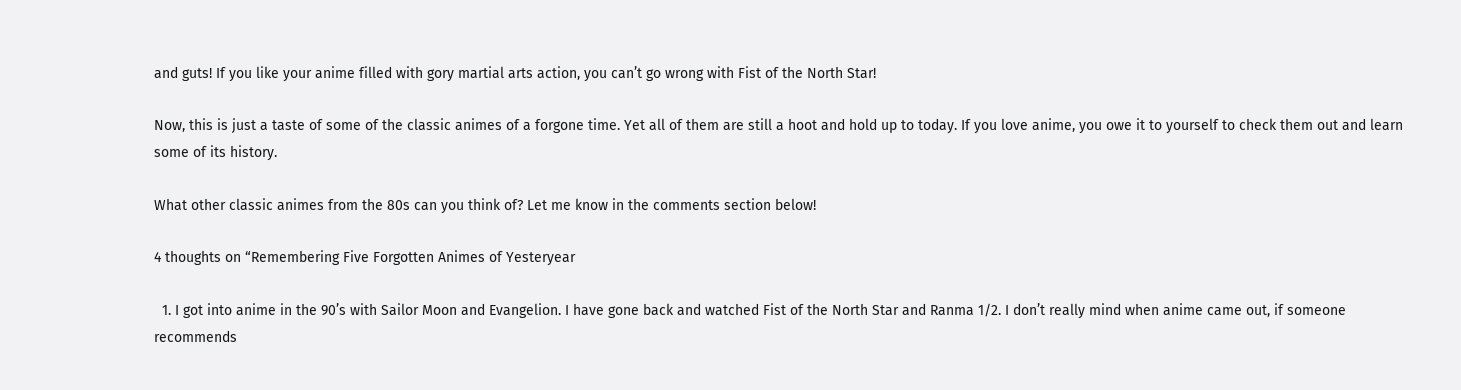and guts! If you like your anime filled with gory martial arts action, you can’t go wrong with Fist of the North Star!

Now, this is just a taste of some of the classic animes of a forgone time. Yet all of them are still a hoot and hold up to today. If you love anime, you owe it to yourself to check them out and learn some of its history.

What other classic animes from the 80s can you think of? Let me know in the comments section below!

4 thoughts on “Remembering Five Forgotten Animes of Yesteryear

  1. I got into anime in the 90’s with Sailor Moon and Evangelion. I have gone back and watched Fist of the North Star and Ranma 1/2. I don’t really mind when anime came out, if someone recommends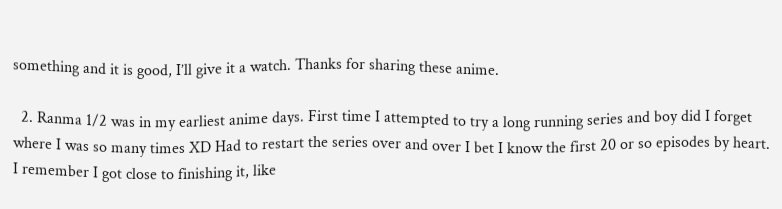something and it is good, I’ll give it a watch. Thanks for sharing these anime.

  2. Ranma 1/2 was in my earliest anime days. First time I attempted to try a long running series and boy did I forget where I was so many times XD Had to restart the series over and over I bet I know the first 20 or so episodes by heart. I remember I got close to finishing it, like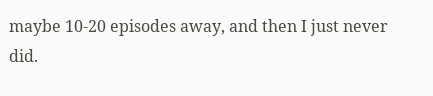maybe 10-20 episodes away, and then I just never did.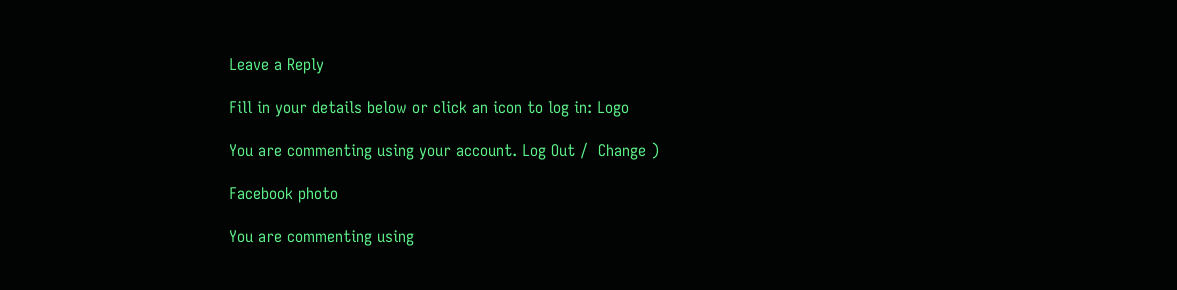Leave a Reply

Fill in your details below or click an icon to log in: Logo

You are commenting using your account. Log Out /  Change )

Facebook photo

You are commenting using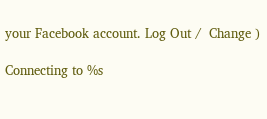your Facebook account. Log Out /  Change )

Connecting to %s